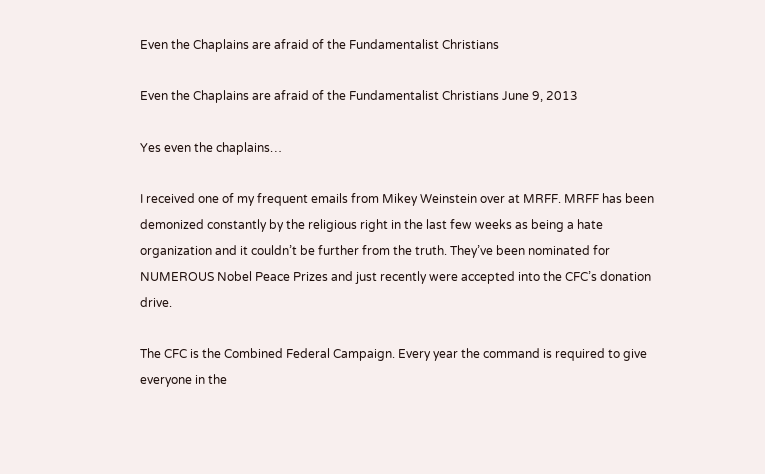Even the Chaplains are afraid of the Fundamentalist Christians

Even the Chaplains are afraid of the Fundamentalist Christians June 9, 2013

Yes even the chaplains…

I received one of my frequent emails from Mikey Weinstein over at MRFF. MRFF has been demonized constantly by the religious right in the last few weeks as being a hate organization and it couldn’t be further from the truth. They’ve been nominated for NUMEROUS Nobel Peace Prizes and just recently were accepted into the CFC’s donation drive.

The CFC is the Combined Federal Campaign. Every year the command is required to give everyone in the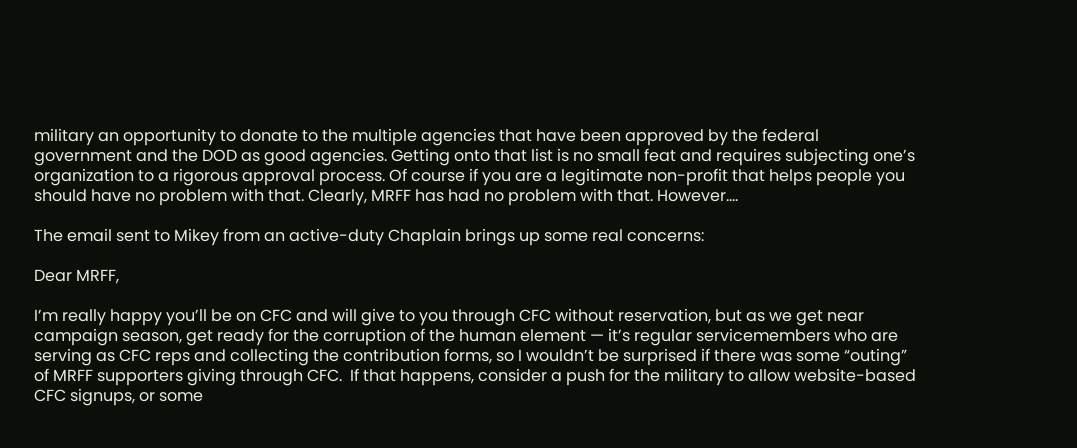military an opportunity to donate to the multiple agencies that have been approved by the federal government and the DOD as good agencies. Getting onto that list is no small feat and requires subjecting one’s organization to a rigorous approval process. Of course if you are a legitimate non-profit that helps people you should have no problem with that. Clearly, MRFF has had no problem with that. However….

The email sent to Mikey from an active-duty Chaplain brings up some real concerns:

Dear MRFF,

I’m really happy you’ll be on CFC and will give to you through CFC without reservation, but as we get near campaign season, get ready for the corruption of the human element — it’s regular servicemembers who are serving as CFC reps and collecting the contribution forms, so I wouldn’t be surprised if there was some “outing” of MRFF supporters giving through CFC.  If that happens, consider a push for the military to allow website-based CFC signups, or some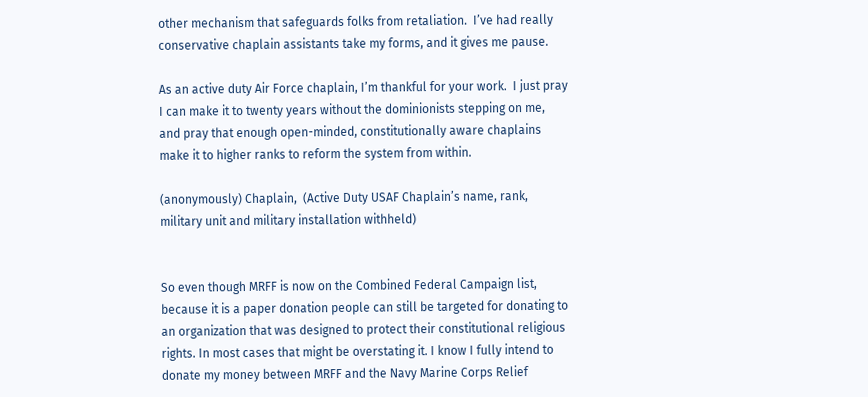other mechanism that safeguards folks from retaliation.  I’ve had really conservative chaplain assistants take my forms, and it gives me pause.

As an active duty Air Force chaplain, I’m thankful for your work.  I just pray I can make it to twenty years without the dominionists stepping on me, and pray that enough open-minded, constitutionally aware chaplains make it to higher ranks to reform the system from within.

(anonymously) Chaplain,  (Active Duty USAF Chaplain’s name, rank, military unit and military installation withheld)


So even though MRFF is now on the Combined Federal Campaign list, because it is a paper donation people can still be targeted for donating to an organization that was designed to protect their constitutional religious rights. In most cases that might be overstating it. I know I fully intend to donate my money between MRFF and the Navy Marine Corps Relief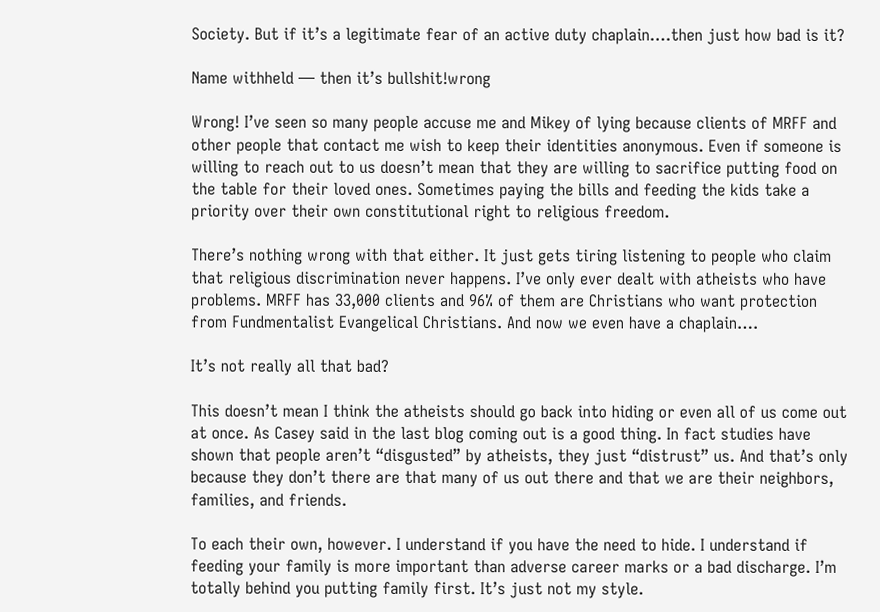Society. But if it’s a legitimate fear of an active duty chaplain….then just how bad is it?

Name withheld — then it’s bullshit!wrong

Wrong! I’ve seen so many people accuse me and Mikey of lying because clients of MRFF and other people that contact me wish to keep their identities anonymous. Even if someone is willing to reach out to us doesn’t mean that they are willing to sacrifice putting food on the table for their loved ones. Sometimes paying the bills and feeding the kids take a priority over their own constitutional right to religious freedom.

There’s nothing wrong with that either. It just gets tiring listening to people who claim that religious discrimination never happens. I’ve only ever dealt with atheists who have problems. MRFF has 33,000 clients and 96% of them are Christians who want protection from Fundmentalist Evangelical Christians. And now we even have a chaplain….

It’s not really all that bad?

This doesn’t mean I think the atheists should go back into hiding or even all of us come out at once. As Casey said in the last blog coming out is a good thing. In fact studies have shown that people aren’t “disgusted” by atheists, they just “distrust” us. And that’s only because they don’t there are that many of us out there and that we are their neighbors, families, and friends.

To each their own, however. I understand if you have the need to hide. I understand if feeding your family is more important than adverse career marks or a bad discharge. I’m totally behind you putting family first. It’s just not my style.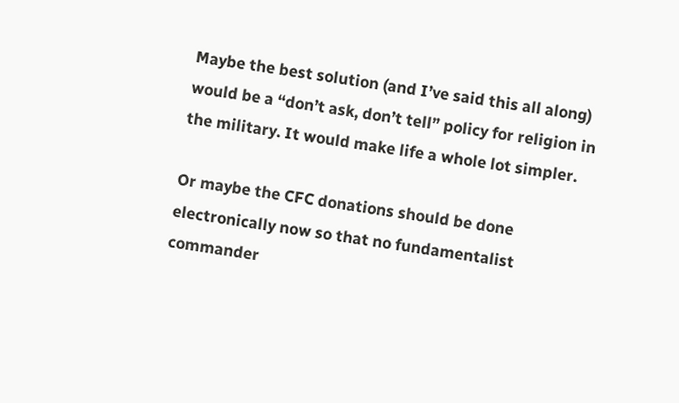Maybe the best solution (and I’ve said this all along) would be a “don’t ask, don’t tell” policy for religion in the military. It would make life a whole lot simpler.

Or maybe the CFC donations should be done electronically now so that no fundamentalist commander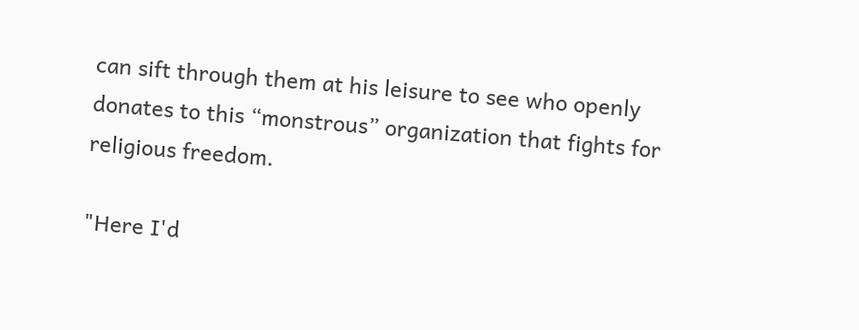can sift through them at his leisure to see who openly donates to this “monstrous” organization that fights for religious freedom.

"Here I'd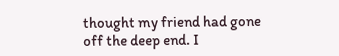thought my friend had gone off the deep end. I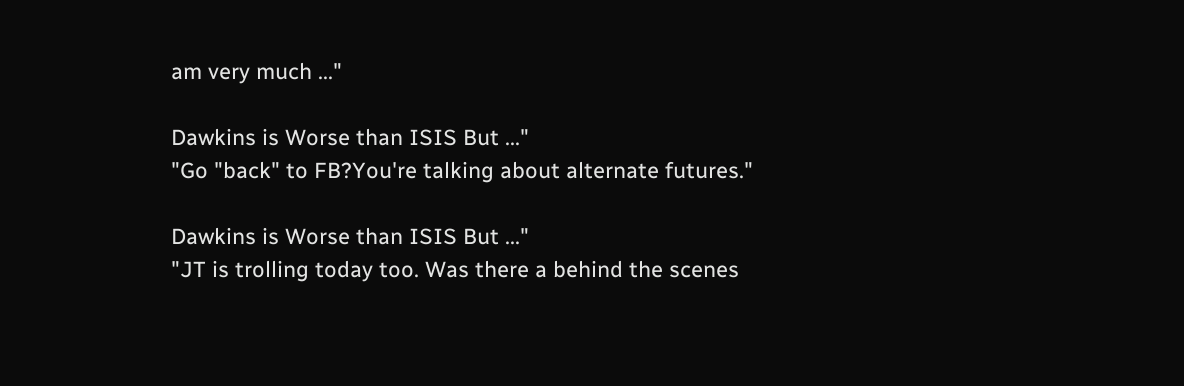am very much ..."

Dawkins is Worse than ISIS But ..."
"Go "back" to FB?You're talking about alternate futures."

Dawkins is Worse than ISIS But ..."
"JT is trolling today too. Was there a behind the scenes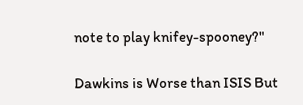note to play knifey-spooney?"

Dawkins is Worse than ISIS But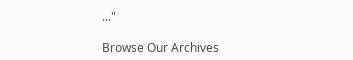..."

Browse Our Archives